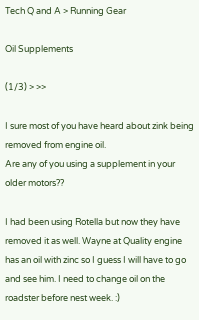Tech Q and A > Running Gear

Oil Supplements

(1/3) > >>

I sure most of you have heard about zink being removed from engine oil.
Are any of you using a supplement in your older motors??

I had been using Rotella but now they have removed it as well. Wayne at Quality engine has an oil with zinc so I guess I will have to go and see him. I need to change oil on the roadster before nest week. :)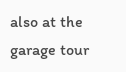also at the garage tour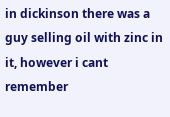in dickinson there was a guy selling oil with zinc in it, however i cant remember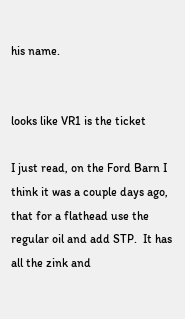his name.


looks like VR1 is the ticket

I just read, on the Ford Barn I think it was a couple days ago, that for a flathead use the regular oil and add STP.  It has all the zink and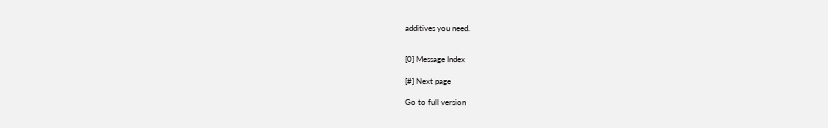additives you need.


[0] Message Index

[#] Next page

Go to full version